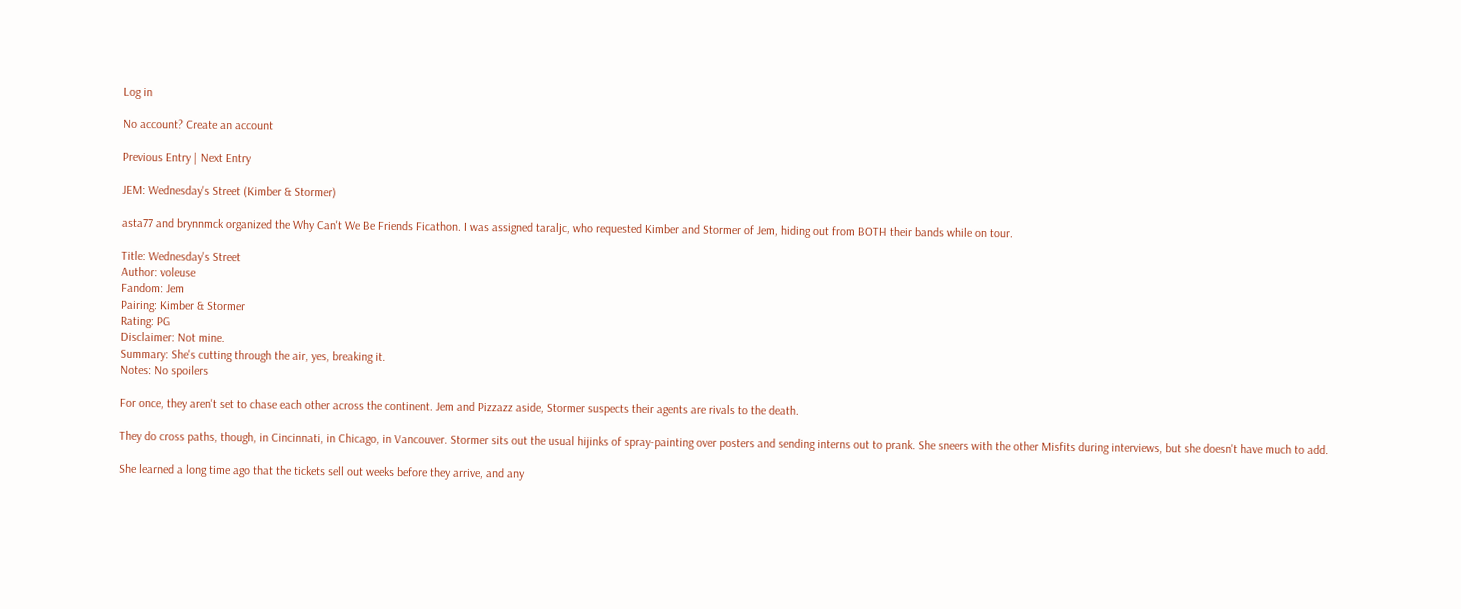Log in

No account? Create an account

Previous Entry | Next Entry

JEM: Wednesday's Street (Kimber & Stormer)

asta77 and brynnmck organized the Why Can't We Be Friends Ficathon. I was assigned taraljc, who requested Kimber and Stormer of Jem, hiding out from BOTH their bands while on tour.

Title: Wednesday's Street
Author: voleuse
Fandom: Jem
Pairing: Kimber & Stormer
Rating: PG
Disclaimer: Not mine.
Summary: She's cutting through the air, yes, breaking it.
Notes: No spoilers

For once, they aren't set to chase each other across the continent. Jem and Pizzazz aside, Stormer suspects their agents are rivals to the death.

They do cross paths, though, in Cincinnati, in Chicago, in Vancouver. Stormer sits out the usual hijinks of spray-painting over posters and sending interns out to prank. She sneers with the other Misfits during interviews, but she doesn't have much to add.

She learned a long time ago that the tickets sell out weeks before they arrive, and any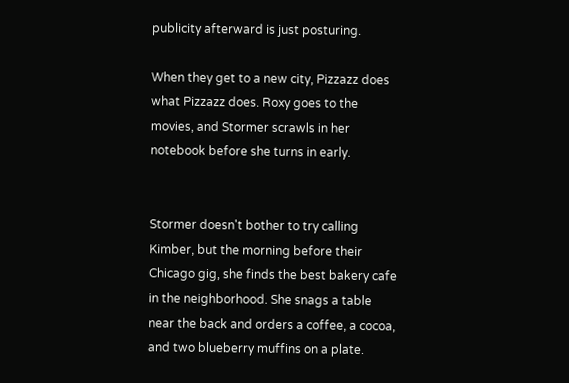publicity afterward is just posturing.

When they get to a new city, Pizzazz does what Pizzazz does. Roxy goes to the movies, and Stormer scrawls in her notebook before she turns in early.


Stormer doesn't bother to try calling Kimber, but the morning before their Chicago gig, she finds the best bakery cafe in the neighborhood. She snags a table near the back and orders a coffee, a cocoa, and two blueberry muffins on a plate.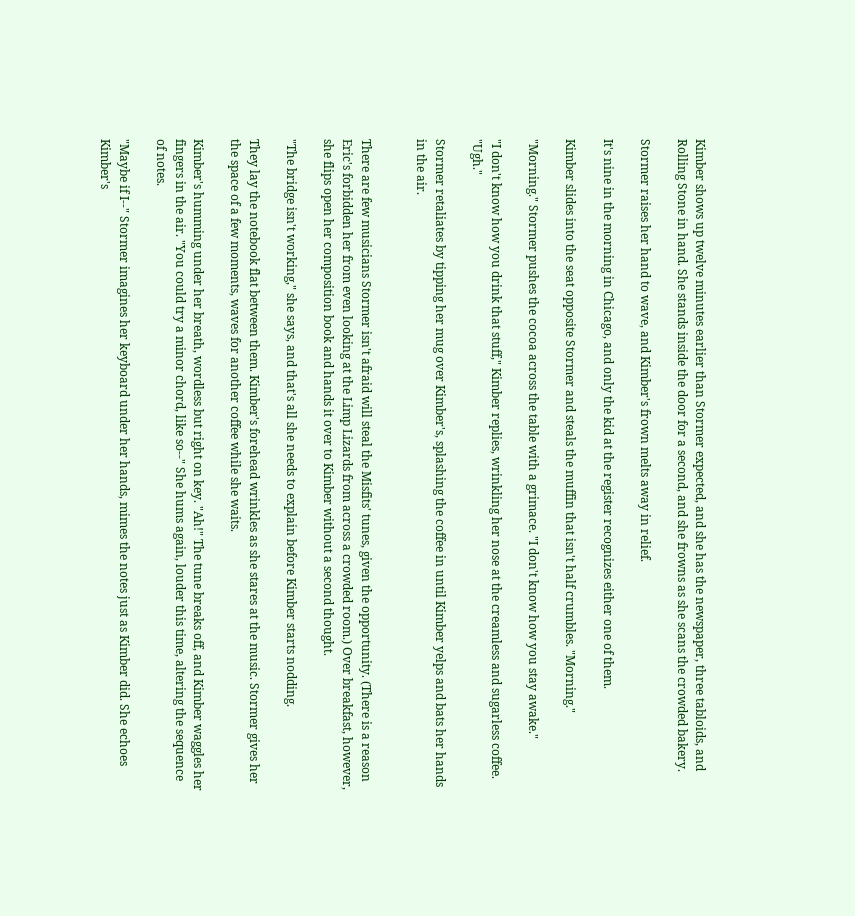Kimber shows up twelve minutes earlier than Stormer expected, and she has the newspaper, three tabloids, and Rolling Stone in hand. She stands inside the door for a second, and she frowns as she scans the crowded bakery.

Stormer raises her hand to wave, and Kimber's frown melts away in relief.

It's nine in the morning in Chicago, and only the kid at the register recognizes either one of them.

Kimber slides into the seat opposite Stormer and steals the muffin that isn't half crumbles. "Morning."

"Morning." Stormer pushes the cocoa across the table with a grimace. "I don't know how you stay awake."

"I don't know how you drink that stuff," Kimber replies, wrinkling her nose at the creamless and sugarless coffee. "Ugh."

Stormer retaliates by tipping her mug over Kimber's, splashing the coffee in until Kimber yelps and bats her hands in the air.


There are few musicians Stormer isn't afraid will steal the Misfits' tunes, given the opportunity. (There is a reason Eric's forbidden her from even looking at the Limp Lizards from across a crowded room.) Over breakfast, however, she flips open her composition book and hands it over to Kimber without a second thought.

"The bridge isn't working," she says, and that's all she needs to explain before Kimber starts nodding.

They lay the notebook flat between them. Kimber's forehead wrinkles as she stares at the music. Stormer gives her the space of a few moments, waves for another coffee while she waits.

Kimber's humming under her breath, wordless but right on key. "Ah!" The tune breaks off, and Kimber waggles her fingers in the air. "You could try a minor chord, like so--" She hums again, louder this time, altering the sequence of notes.

"Maybe if I--" Stormer imagines her keyboard under her hands, mimes the notes just as Kimber did. She echoes Kimber's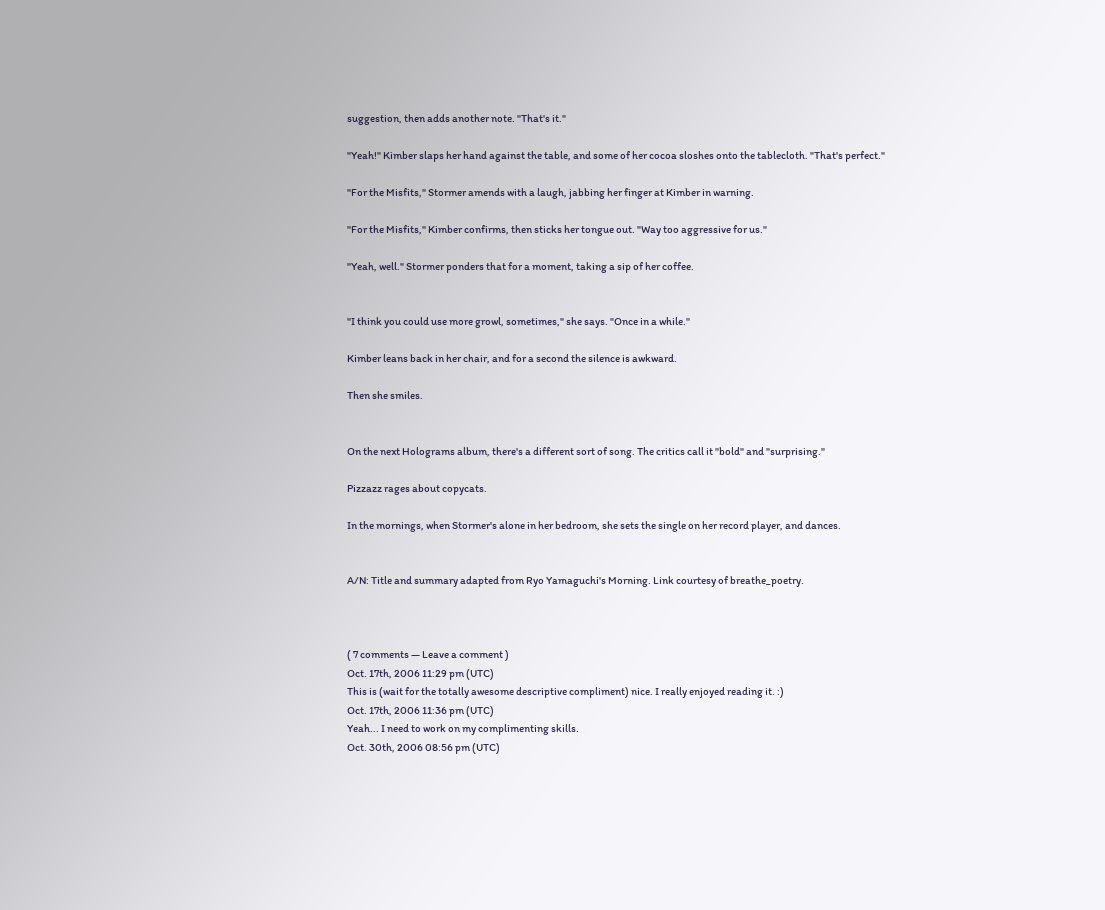suggestion, then adds another note. "That's it."

"Yeah!" Kimber slaps her hand against the table, and some of her cocoa sloshes onto the tablecloth. "That's perfect."

"For the Misfits," Stormer amends with a laugh, jabbing her finger at Kimber in warning.

"For the Misfits," Kimber confirms, then sticks her tongue out. "Way too aggressive for us."

"Yeah, well." Stormer ponders that for a moment, taking a sip of her coffee.


"I think you could use more growl, sometimes," she says. "Once in a while."

Kimber leans back in her chair, and for a second the silence is awkward.

Then she smiles.


On the next Holograms album, there's a different sort of song. The critics call it "bold" and "surprising."

Pizzazz rages about copycats.

In the mornings, when Stormer's alone in her bedroom, she sets the single on her record player, and dances.


A/N: Title and summary adapted from Ryo Yamaguchi's Morning. Link courtesy of breathe_poetry.



( 7 comments — Leave a comment )
Oct. 17th, 2006 11:29 pm (UTC)
This is (wait for the totally awesome descriptive compliment) nice. I really enjoyed reading it. :)
Oct. 17th, 2006 11:36 pm (UTC)
Yeah... I need to work on my complimenting skills.
Oct. 30th, 2006 08:56 pm (UTC)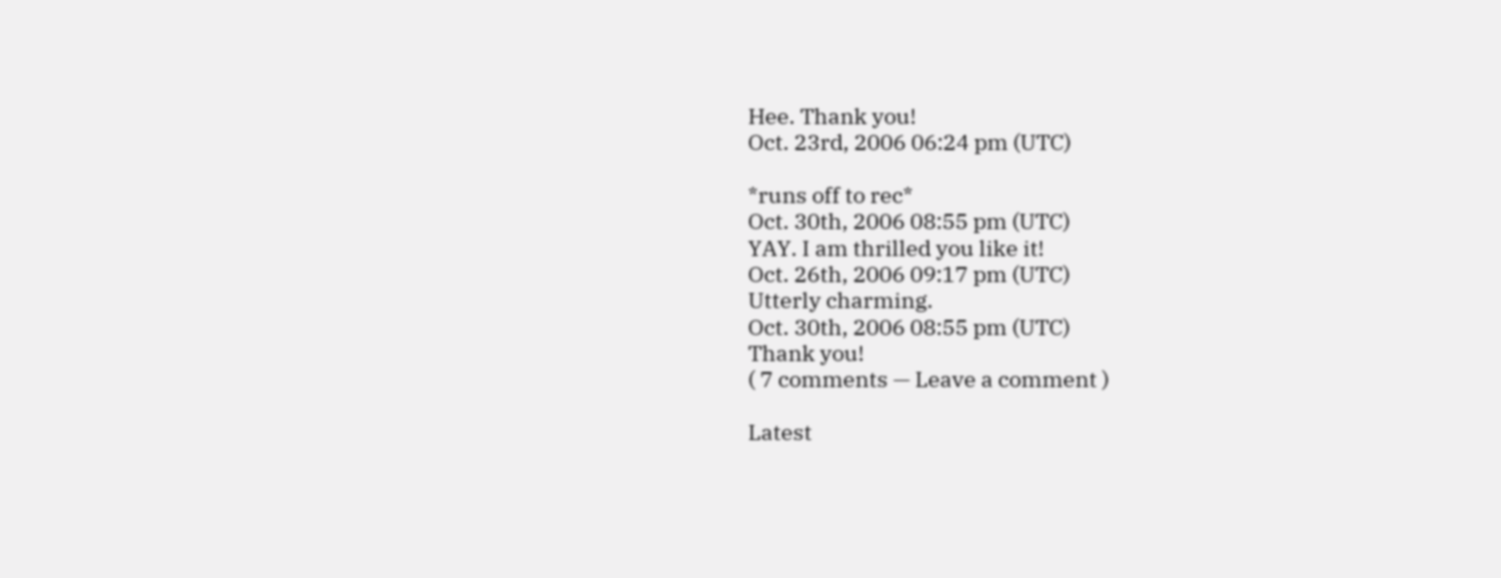Hee. Thank you!
Oct. 23rd, 2006 06:24 pm (UTC)

*runs off to rec*
Oct. 30th, 2006 08:55 pm (UTC)
YAY. I am thrilled you like it!
Oct. 26th, 2006 09:17 pm (UTC)
Utterly charming.
Oct. 30th, 2006 08:55 pm (UTC)
Thank you!
( 7 comments — Leave a comment )

Latest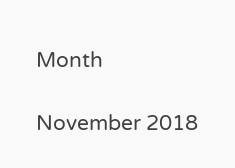Month

November 2018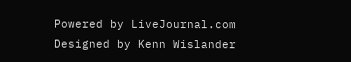Powered by LiveJournal.com
Designed by Kenn Wislander